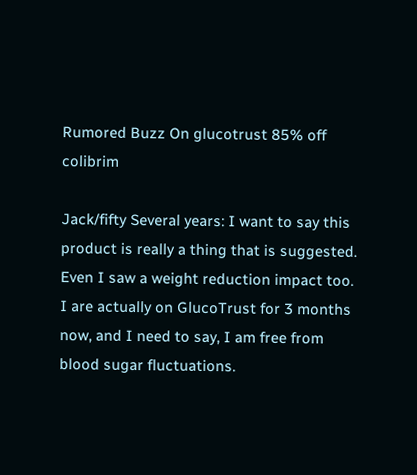Rumored Buzz On glucotrust 85% off colibrim

Jack/fifty Several years: I want to say this product is really a thing that is suggested. Even I saw a weight reduction impact too. I are actually on GlucoTrust for 3 months now, and I need to say, I am free from blood sugar fluctuations.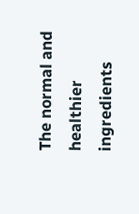The normal and healthier ingredients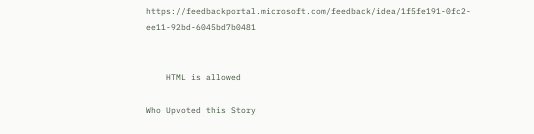https://feedbackportal.microsoft.com/feedback/idea/1f5fe191-0fc2-ee11-92bd-6045bd7b0481


    HTML is allowed

Who Upvoted this Story